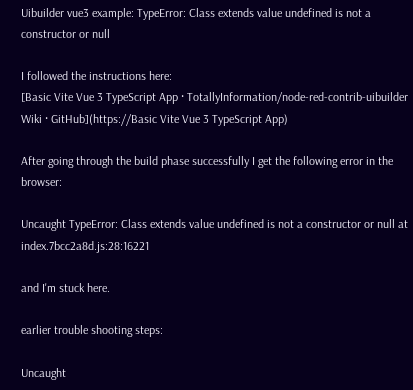Uibuilder vue3 example: TypeError: Class extends value undefined is not a constructor or null

I followed the instructions here:
[Basic Vite Vue 3 TypeScript App · TotallyInformation/node-red-contrib-uibuilder Wiki · GitHub](https://Basic Vite Vue 3 TypeScript App)

After going through the build phase successfully I get the following error in the browser:

Uncaught TypeError: Class extends value undefined is not a constructor or null at index.7bcc2a8d.js:28:16221

and I'm stuck here.

earlier trouble shooting steps:

Uncaught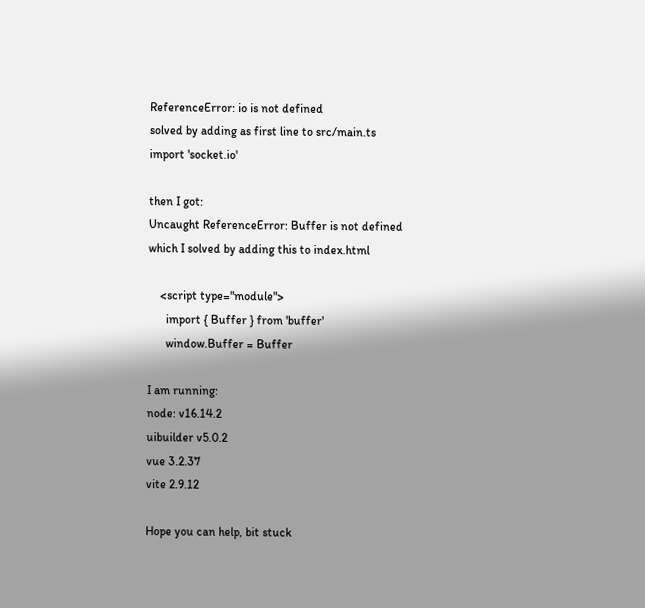ReferenceError: io is not defined
solved by adding as first line to src/main.ts
import 'socket.io'

then I got:
Uncaught ReferenceError: Buffer is not defined
which I solved by adding this to index.html

    <script type="module">
      import { Buffer } from 'buffer'
      window.Buffer = Buffer

I am running:
node: v16.14.2
uibuilder v5.0.2
vue 3.2.37
vite 2.9.12

Hope you can help, bit stuck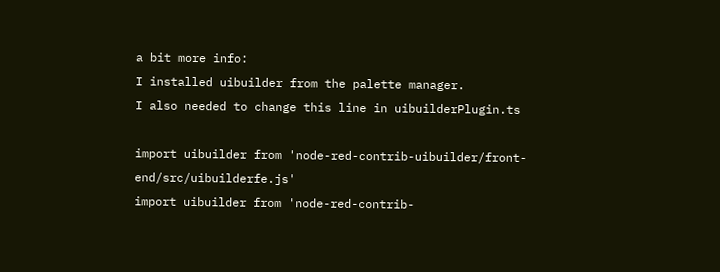a bit more info:
I installed uibuilder from the palette manager.
I also needed to change this line in uibuilderPlugin.ts

import uibuilder from 'node-red-contrib-uibuilder/front-end/src/uibuilderfe.js'
import uibuilder from 'node-red-contrib-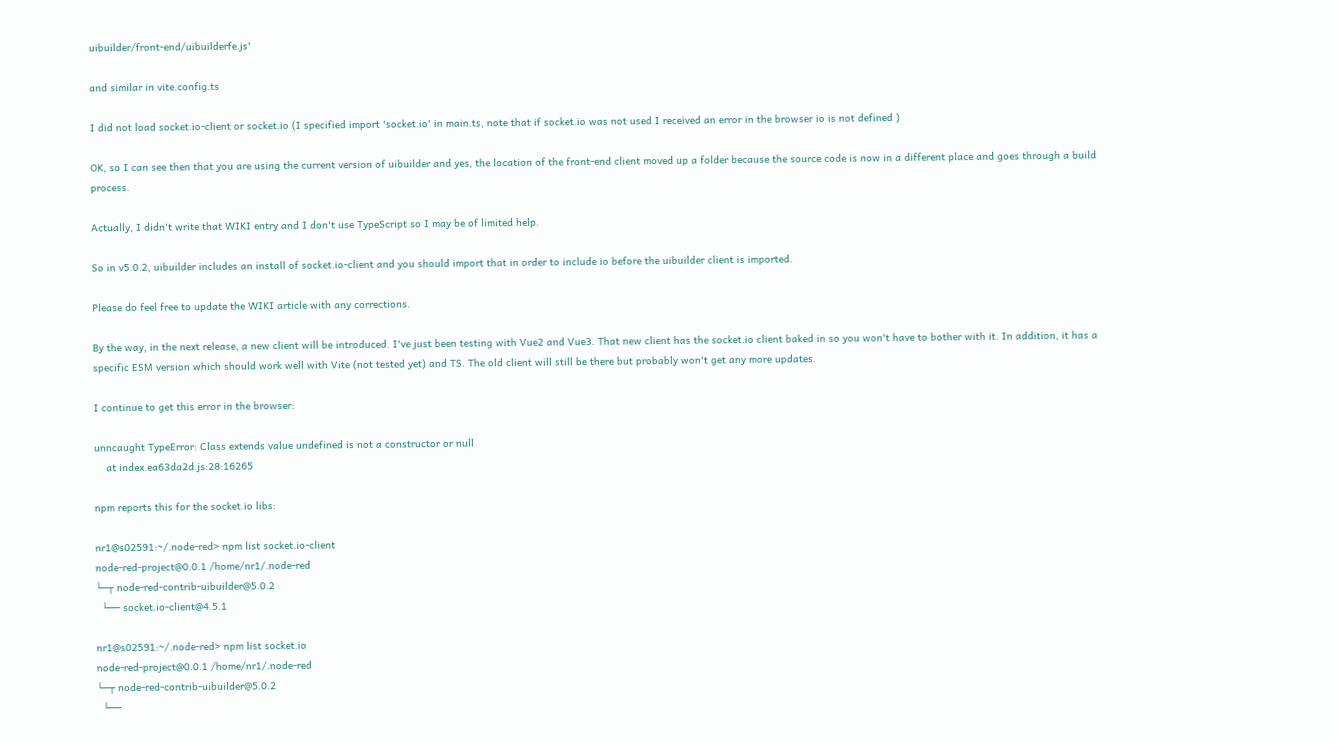uibuilder/front-end/uibuilderfe.js'

and similar in vite.config.ts

I did not load socket.io-client or socket.io (I specified import 'socket.io' in main.ts, note that if socket.io was not used I received an error in the browser io is not defined )

OK, so I can see then that you are using the current version of uibuilder and yes, the location of the front-end client moved up a folder because the source code is now in a different place and goes through a build process.

Actually, I didn't write that WIKI entry and I don't use TypeScript so I may be of limited help.

So in v5.0.2, uibuilder includes an install of socket.io-client and you should import that in order to include io before the uibuilder client is imported.

Please do feel free to update the WIKI article with any corrections.

By the way, in the next release, a new client will be introduced. I've just been testing with Vue2 and Vue3. That new client has the socket.io client baked in so you won't have to bother with it. In addition, it has a specific ESM version which should work well with Vite (not tested yet) and TS. The old client will still be there but probably won't get any more updates.

I continue to get this error in the browser:

unncaught TypeError: Class extends value undefined is not a constructor or null
    at index.ea63da2d.js:28:16265

npm reports this for the socket.io libs:

nr1@s02591:~/.node-red> npm list socket.io-client
node-red-project@0.0.1 /home/nr1/.node-red
└─┬ node-red-contrib-uibuilder@5.0.2
  └── socket.io-client@4.5.1

nr1@s02591:~/.node-red> npm list socket.io
node-red-project@0.0.1 /home/nr1/.node-red
└─┬ node-red-contrib-uibuilder@5.0.2
  └──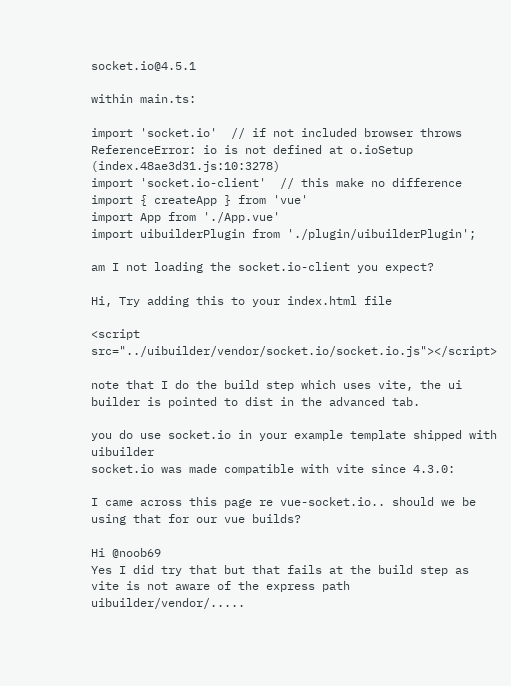socket.io@4.5.1

within main.ts:

import 'socket.io'  // if not included browser throws ReferenceError: io is not defined at o.ioSetup (index.48ae3d31.js:10:3278)
import 'socket.io-client'  // this make no difference
import { createApp } from 'vue'
import App from './App.vue'
import uibuilderPlugin from './plugin/uibuilderPlugin';

am I not loading the socket.io-client you expect?

Hi, Try adding this to your index.html file

<script src="../uibuilder/vendor/socket.io/socket.io.js"></script>

note that I do the build step which uses vite, the ui builder is pointed to dist in the advanced tab.

you do use socket.io in your example template shipped with uibuilder
socket.io was made compatible with vite since 4.3.0:

I came across this page re vue-socket.io.. should we be using that for our vue builds?

Hi @noob69
Yes I did try that but that fails at the build step as vite is not aware of the express path uibuilder/vendor/.....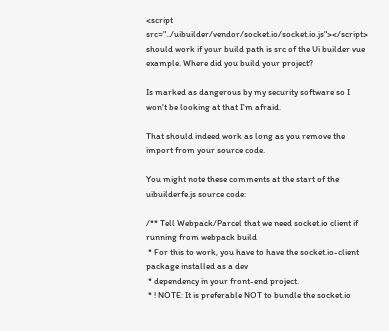<script src="../uibuilder/vendor/socket.io/socket.io.js"></script> should work if your build path is src of the Ui builder vue example. Where did you build your project?

Is marked as dangerous by my security software so I won't be looking at that I'm afraid.

That should indeed work as long as you remove the import from your source code.

You might note these comments at the start of the uibuilderfe.js source code:

/** Tell Webpack/Parcel that we need socket.io client if running from webpack build
 * For this to work, you have to have the socket.io-client package installed as a dev
 * dependency in your front-end project.
 * ! NOTE: It is preferable NOT to bundle the socket.io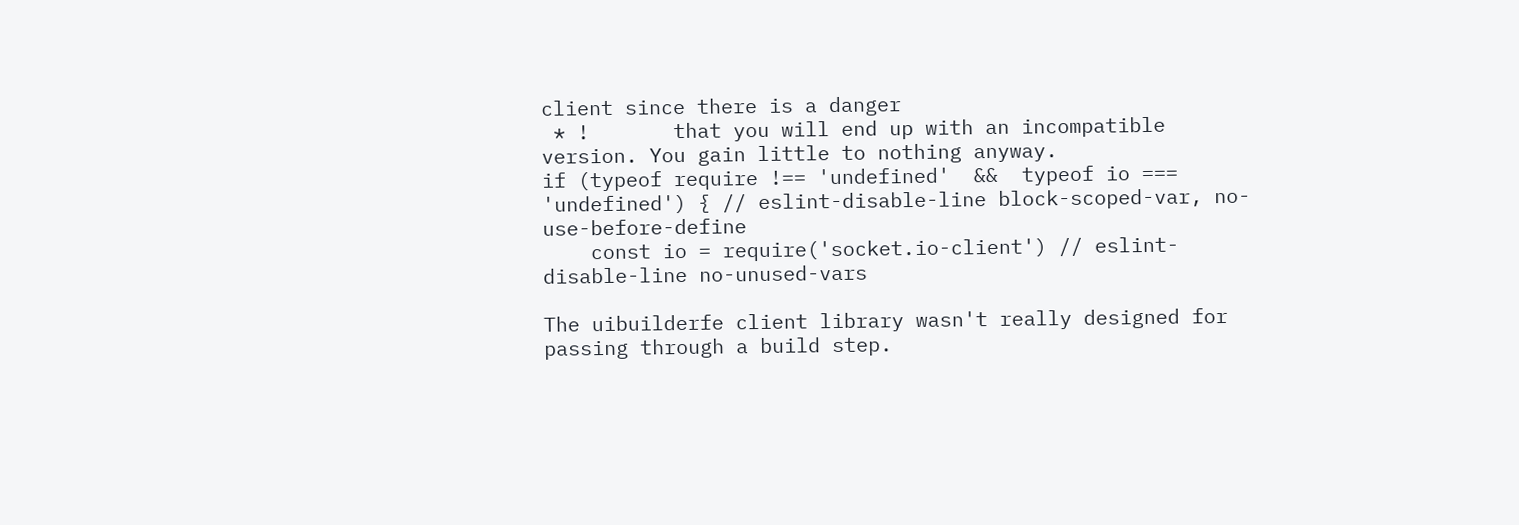client since there is a danger
 * !       that you will end up with an incompatible version. You gain little to nothing anyway.
if (typeof require !== 'undefined'  &&  typeof io === 'undefined') { // eslint-disable-line block-scoped-var, no-use-before-define
    const io = require('socket.io-client') // eslint-disable-line no-unused-vars

The uibuilderfe client library wasn't really designed for passing through a build step.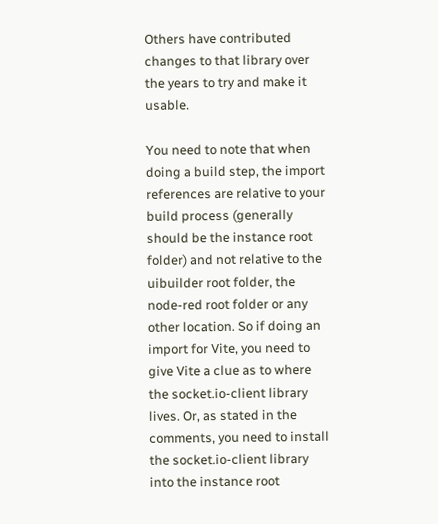Others have contributed changes to that library over the years to try and make it usable.

You need to note that when doing a build step, the import references are relative to your build process (generally should be the instance root folder) and not relative to the uibuilder root folder, the node-red root folder or any other location. So if doing an import for Vite, you need to give Vite a clue as to where the socket.io-client library lives. Or, as stated in the comments, you need to install the socket.io-client library into the instance root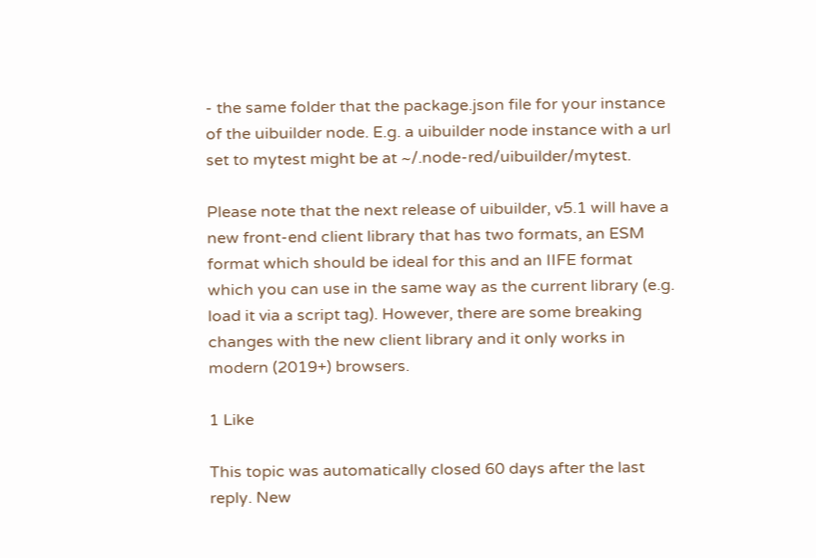- the same folder that the package.json file for your instance of the uibuilder node. E.g. a uibuilder node instance with a url set to mytest might be at ~/.node-red/uibuilder/mytest.

Please note that the next release of uibuilder, v5.1 will have a new front-end client library that has two formats, an ESM format which should be ideal for this and an IIFE format which you can use in the same way as the current library (e.g. load it via a script tag). However, there are some breaking changes with the new client library and it only works in modern (2019+) browsers.

1 Like

This topic was automatically closed 60 days after the last reply. New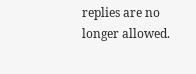replies are no longer allowed.